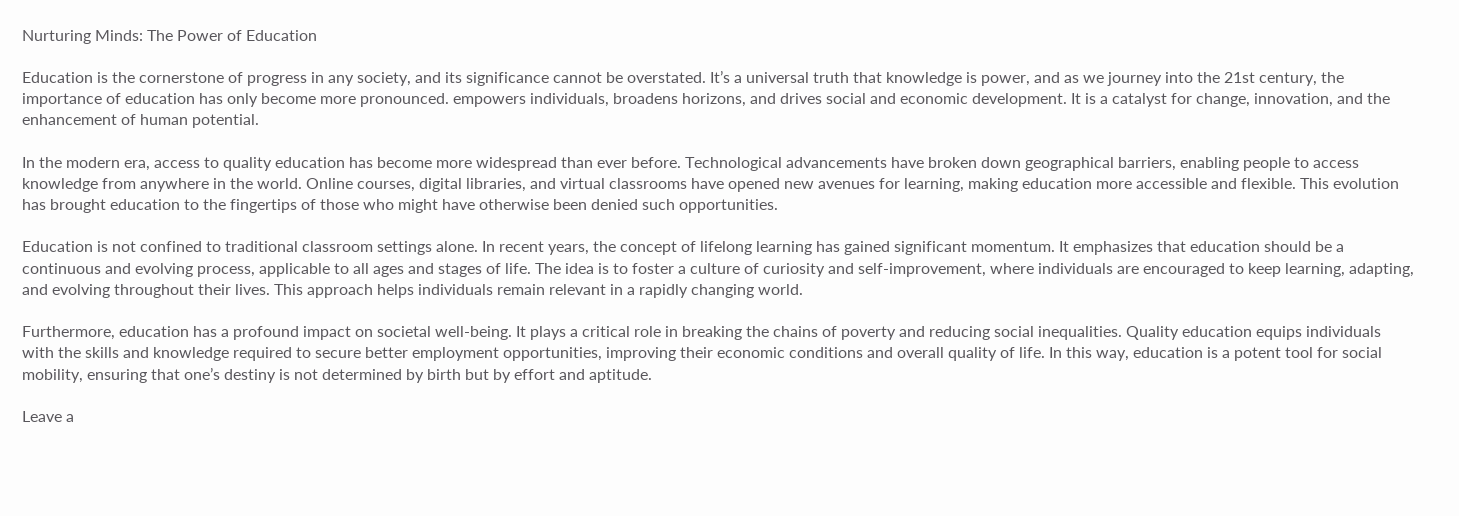Nurturing Minds: The Power of Education

Education is the cornerstone of progress in any society, and its significance cannot be overstated. It’s a universal truth that knowledge is power, and as we journey into the 21st century, the importance of education has only become more pronounced. empowers individuals, broadens horizons, and drives social and economic development. It is a catalyst for change, innovation, and the enhancement of human potential.

In the modern era, access to quality education has become more widespread than ever before. Technological advancements have broken down geographical barriers, enabling people to access knowledge from anywhere in the world. Online courses, digital libraries, and virtual classrooms have opened new avenues for learning, making education more accessible and flexible. This evolution has brought education to the fingertips of those who might have otherwise been denied such opportunities.

Education is not confined to traditional classroom settings alone. In recent years, the concept of lifelong learning has gained significant momentum. It emphasizes that education should be a continuous and evolving process, applicable to all ages and stages of life. The idea is to foster a culture of curiosity and self-improvement, where individuals are encouraged to keep learning, adapting, and evolving throughout their lives. This approach helps individuals remain relevant in a rapidly changing world.

Furthermore, education has a profound impact on societal well-being. It plays a critical role in breaking the chains of poverty and reducing social inequalities. Quality education equips individuals with the skills and knowledge required to secure better employment opportunities, improving their economic conditions and overall quality of life. In this way, education is a potent tool for social mobility, ensuring that one’s destiny is not determined by birth but by effort and aptitude.

Leave a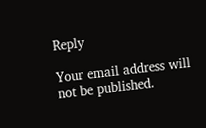Reply

Your email address will not be published.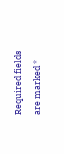Required fields are marked *